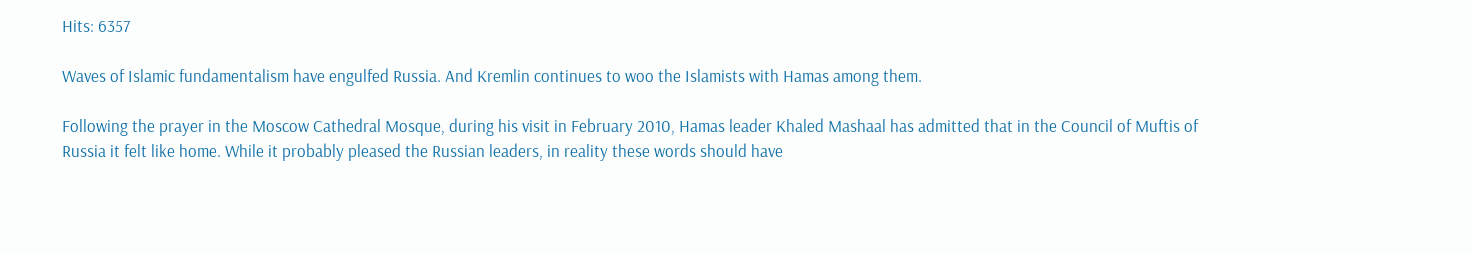Hits: 6357

Waves of Islamic fundamentalism have engulfed Russia. And Kremlin continues to woo the Islamists with Hamas among them.

Following the prayer in the Moscow Cathedral Mosque, during his visit in February 2010, Hamas leader Khaled Mashaal has admitted that in the Council of Muftis of Russia it felt like home. While it probably pleased the Russian leaders, in reality these words should have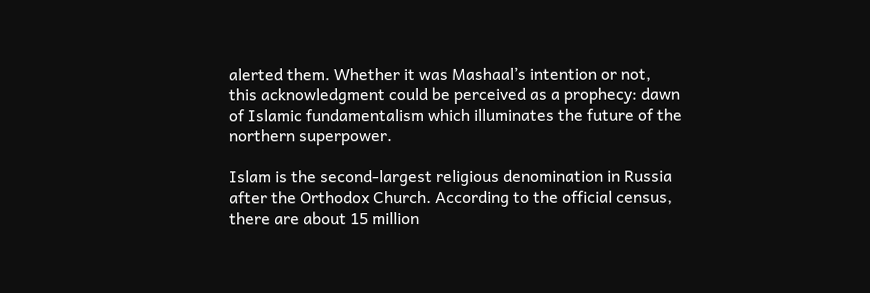alerted them. Whether it was Mashaal’s intention or not, this acknowledgment could be perceived as a prophecy: dawn of Islamic fundamentalism which illuminates the future of the northern superpower.

Islam is the second-largest religious denomination in Russia after the Orthodox Church. According to the official census, there are about 15 million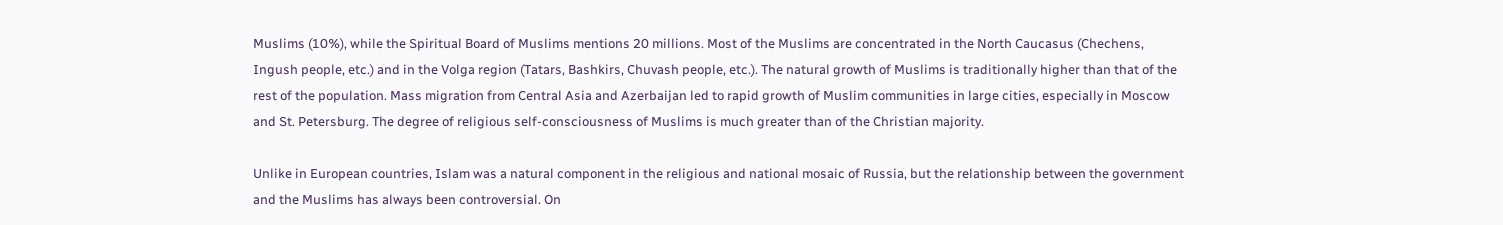Muslims (10%), while the Spiritual Board of Muslims mentions 20 millions. Most of the Muslims are concentrated in the North Caucasus (Chechens, Ingush people, etc.) and in the Volga region (Tatars, Bashkirs, Chuvash people, etc.). The natural growth of Muslims is traditionally higher than that of the rest of the population. Mass migration from Central Asia and Azerbaijan led to rapid growth of Muslim communities in large cities, especially in Moscow and St. Petersburg. The degree of religious self-consciousness of Muslims is much greater than of the Christian majority.

Unlike in European countries, Islam was a natural component in the religious and national mosaic of Russia, but the relationship between the government and the Muslims has always been controversial. On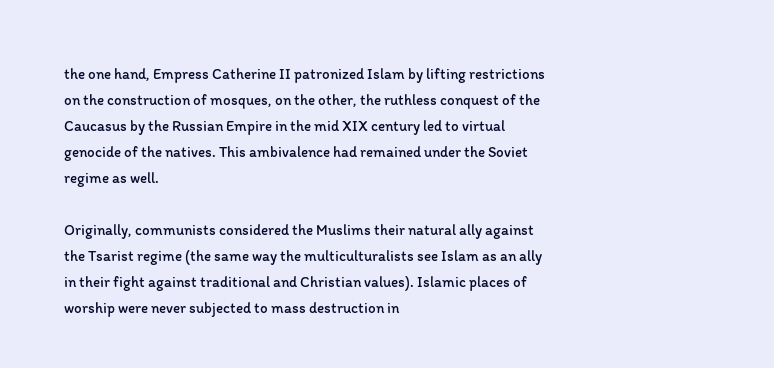the one hand, Empress Catherine II patronized Islam by lifting restrictions on the construction of mosques, on the other, the ruthless conquest of the Caucasus by the Russian Empire in the mid XIX century led to virtual genocide of the natives. This ambivalence had remained under the Soviet regime as well.

Originally, communists considered the Muslims their natural ally against the Tsarist regime (the same way the multiculturalists see Islam as an ally in their fight against traditional and Christian values). Islamic places of worship were never subjected to mass destruction in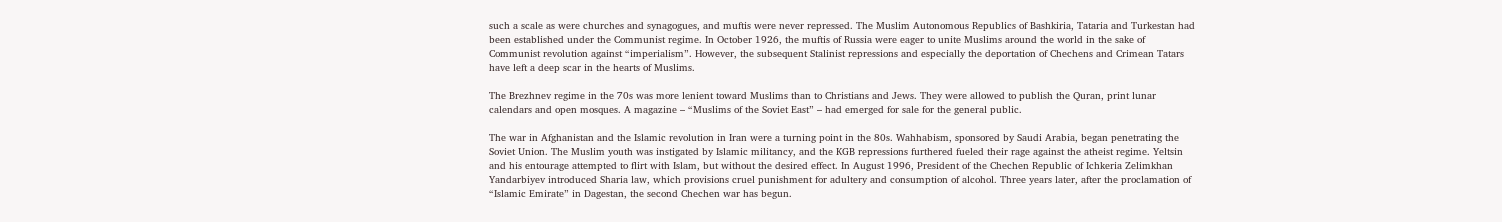such a scale as were churches and synagogues, and muftis were never repressed. The Muslim Autonomous Republics of Bashkiria, Tataria and Turkestan had been established under the Communist regime. In October 1926, the muftis of Russia were eager to unite Muslims around the world in the sake of Communist revolution against “imperialism”. However, the subsequent Stalinist repressions and especially the deportation of Chechens and Crimean Tatars have left a deep scar in the hearts of Muslims.

The Brezhnev regime in the 70s was more lenient toward Muslims than to Christians and Jews. They were allowed to publish the Quran, print lunar calendars and open mosques. A magazine – “Muslims of the Soviet East” – had emerged for sale for the general public.

The war in Afghanistan and the Islamic revolution in Iran were a turning point in the 80s. Wahhabism, sponsored by Saudi Arabia, began penetrating the Soviet Union. The Muslim youth was instigated by Islamic militancy, and the KGB repressions furthered fueled their rage against the atheist regime. Yeltsin and his entourage attempted to flirt with Islam, but without the desired effect. In August 1996, President of the Chechen Republic of Ichkeria Zelimkhan Yandarbiyev introduced Sharia law, which provisions cruel punishment for adultery and consumption of alcohol. Three years later, after the proclamation of “Islamic Emirate” in Dagestan, the second Chechen war has begun.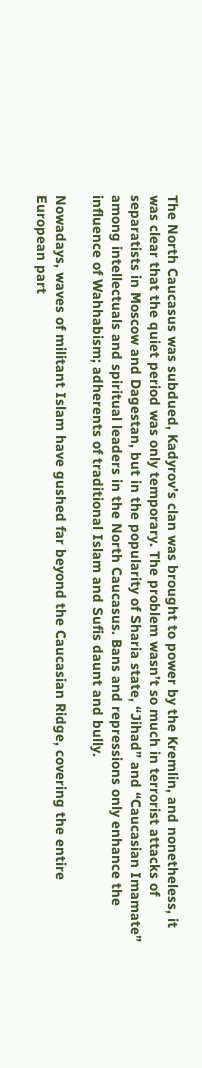The North Caucasus was subdued, Kadyrov’s clan was brought to power by the Kremlin, and nonetheless, it was clear that the quiet period was only temporary. The problem wasn’t so much in terrorist attacks of separatists in Moscow and Dagestan, but in the popularity of Sharia state, “Jihad” and “Caucasian Imamate” among intellectuals and spiritual leaders in the North Caucasus. Bans and repressions only enhance the influence of Wahhabism; adherents of traditional Islam and Sufis daunt and bully.

Nowadays, waves of militant Islam have gushed far beyond the Caucasian Ridge, covering the entire European part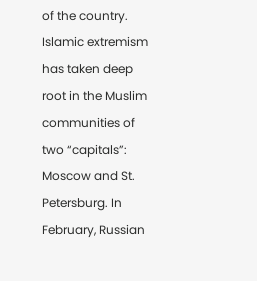of the country. Islamic extremism has taken deep root in the Muslim communities of two “capitals”: Moscow and St. Petersburg. In February, Russian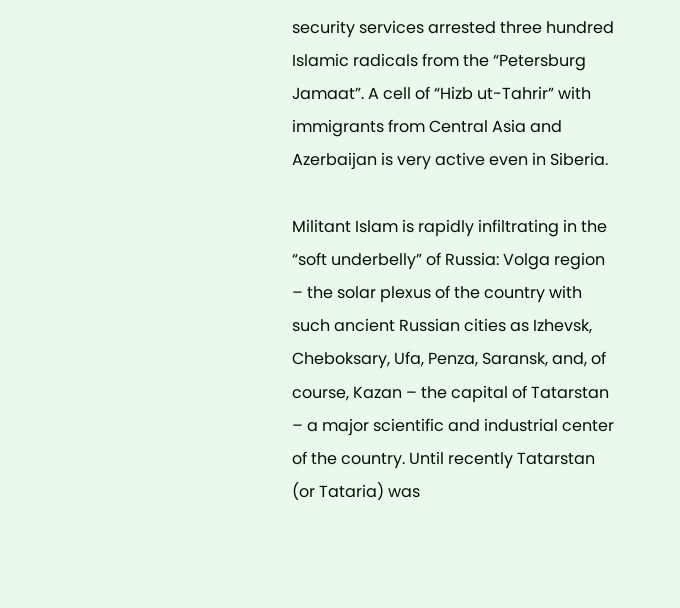security services arrested three hundred Islamic radicals from the “Petersburg Jamaat”. A cell of “Hizb ut-Tahrir” with immigrants from Central Asia and Azerbaijan is very active even in Siberia.

Militant Islam is rapidly infiltrating in the “soft underbelly” of Russia: Volga region – the solar plexus of the country with such ancient Russian cities as Izhevsk, Cheboksary, Ufa, Penza, Saransk, and, of course, Kazan – the capital of Tatarstan – a major scientific and industrial center of the country. Until recently Tatarstan (or Tataria) was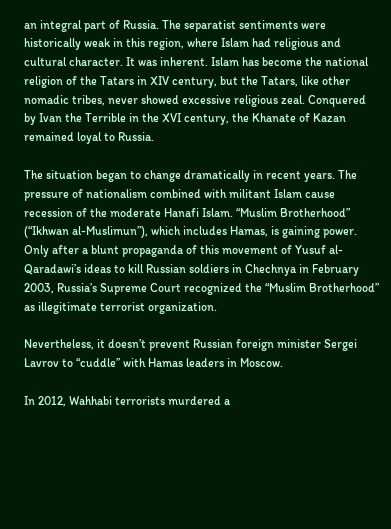an integral part of Russia. The separatist sentiments were historically weak in this region, where Islam had religious and cultural character. It was inherent. Islam has become the national religion of the Tatars in XIV century, but the Tatars, like other nomadic tribes, never showed excessive religious zeal. Conquered by Ivan the Terrible in the XVI century, the Khanate of Kazan remained loyal to Russia.

The situation began to change dramatically in recent years. The pressure of nationalism combined with militant Islam cause recession of the moderate Hanafi Islam. “Muslim Brotherhood” (“Ikhwan al-Muslimun”), which includes Hamas, is gaining power. Only after a blunt propaganda of this movement of Yusuf al-Qaradawi’s ideas to kill Russian soldiers in Chechnya in February 2003, Russia’s Supreme Court recognized the “Muslim Brotherhood” as illegitimate terrorist organization.

Nevertheless, it doesn’t prevent Russian foreign minister Sergei Lavrov to “cuddle” with Hamas leaders in Moscow.

In 2012, Wahhabi terrorists murdered a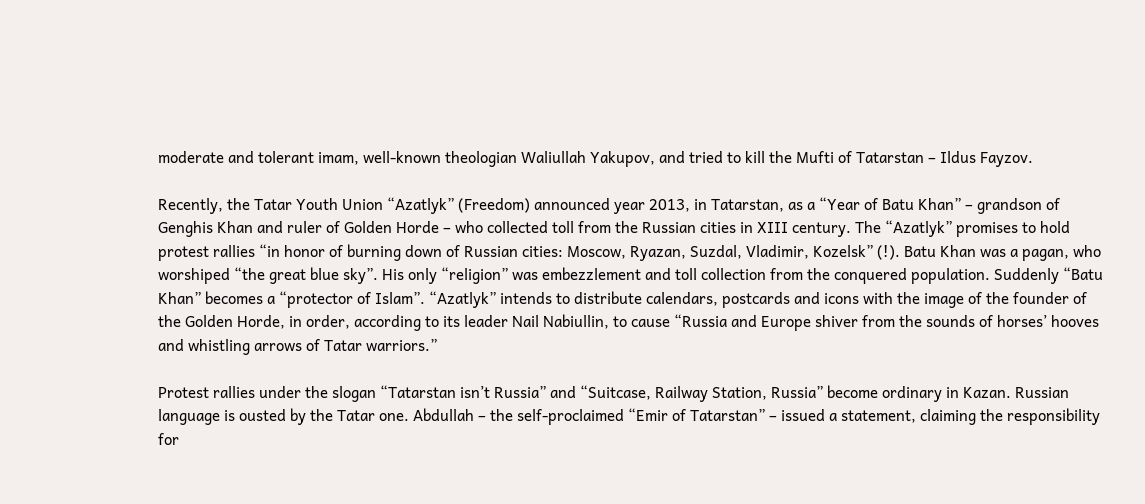moderate and tolerant imam, well-known theologian Waliullah Yakupov, and tried to kill the Mufti of Tatarstan – Ildus Fayzov.

Recently, the Tatar Youth Union “Azatlyk” (Freedom) announced year 2013, in Tatarstan, as a “Year of Batu Khan” – grandson of Genghis Khan and ruler of Golden Horde – who collected toll from the Russian cities in XIII century. The “Azatlyk” promises to hold protest rallies “in honor of burning down of Russian cities: Moscow, Ryazan, Suzdal, Vladimir, Kozelsk” (!). Batu Khan was a pagan, who worshiped “the great blue sky”. His only “religion” was embezzlement and toll collection from the conquered population. Suddenly “Batu Khan” becomes a “protector of Islam”. “Azatlyk” intends to distribute calendars, postcards and icons with the image of the founder of the Golden Horde, in order, according to its leader Nail Nabiullin, to cause “Russia and Europe shiver from the sounds of horses’ hooves and whistling arrows of Tatar warriors.”

Protest rallies under the slogan “Tatarstan isn’t Russia” and “Suitcase, Railway Station, Russia” become ordinary in Kazan. Russian language is ousted by the Tatar one. Abdullah – the self-proclaimed “Emir of Tatarstan” – issued a statement, claiming the responsibility for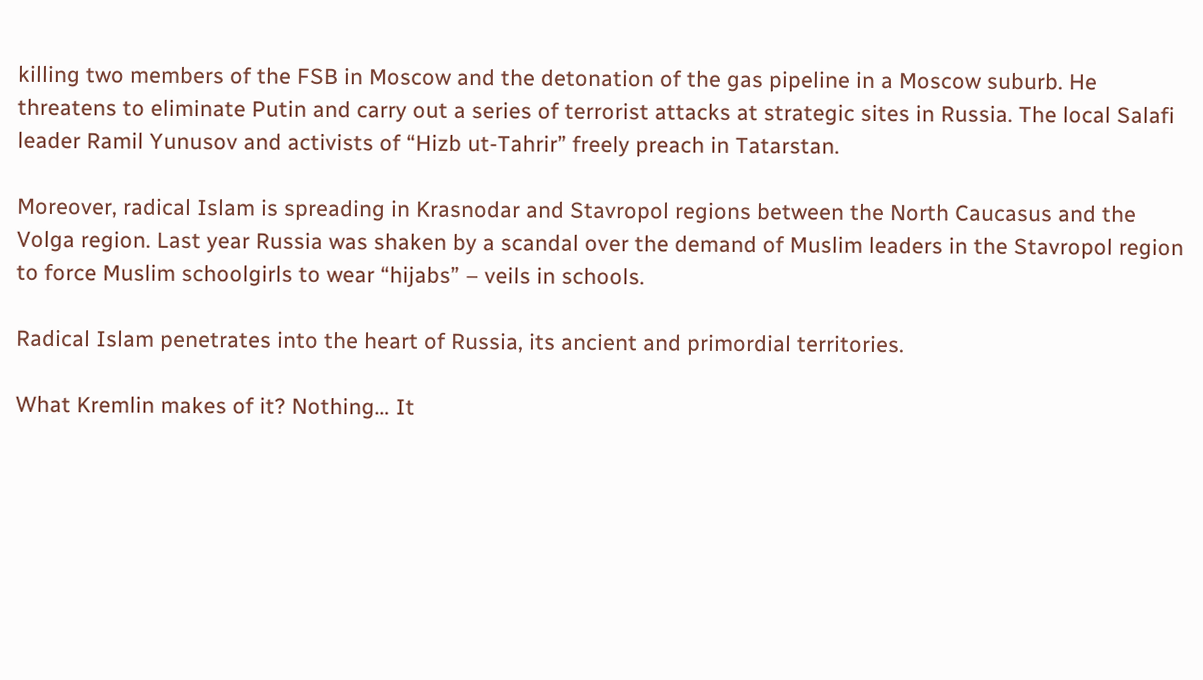killing two members of the FSB in Moscow and the detonation of the gas pipeline in a Moscow suburb. He threatens to eliminate Putin and carry out a series of terrorist attacks at strategic sites in Russia. The local Salafi leader Ramil Yunusov and activists of “Hizb ut-Tahrir” freely preach in Tatarstan.

Moreover, radical Islam is spreading in Krasnodar and Stavropol regions between the North Caucasus and the Volga region. Last year Russia was shaken by a scandal over the demand of Muslim leaders in the Stavropol region to force Muslim schoolgirls to wear “hijabs” – veils in schools.

Radical Islam penetrates into the heart of Russia, its ancient and primordial territories.

What Kremlin makes of it? Nothing… It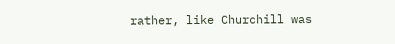rather, like Churchill was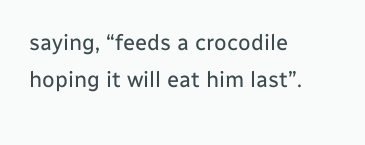saying, “feeds a crocodile hoping it will eat him last”.